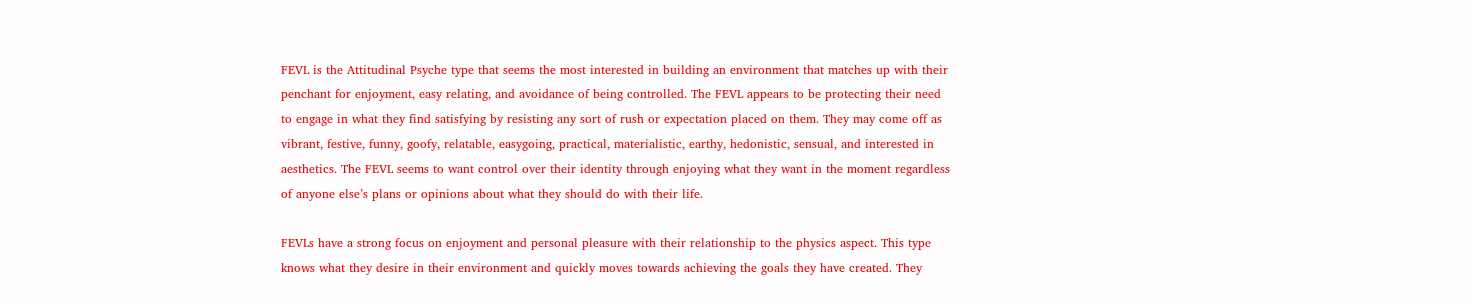FEVL is the Attitudinal Psyche type that seems the most interested in building an environment that matches up with their penchant for enjoyment, easy relating, and avoidance of being controlled. The FEVL appears to be protecting their need to engage in what they find satisfying by resisting any sort of rush or expectation placed on them. They may come off as vibrant, festive, funny, goofy, relatable, easygoing, practical, materialistic, earthy, hedonistic, sensual, and interested in aesthetics. The FEVL seems to want control over their identity through enjoying what they want in the moment regardless of anyone else’s plans or opinions about what they should do with their life.

FEVLs have a strong focus on enjoyment and personal pleasure with their relationship to the physics aspect. This type knows what they desire in their environment and quickly moves towards achieving the goals they have created. They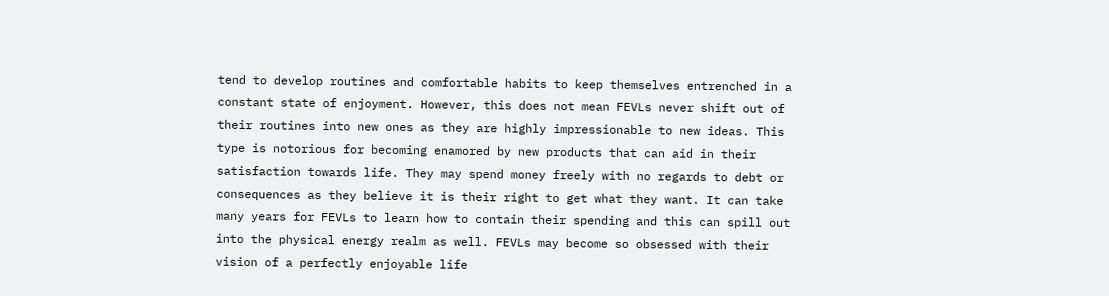tend to develop routines and comfortable habits to keep themselves entrenched in a constant state of enjoyment. However, this does not mean FEVLs never shift out of their routines into new ones as they are highly impressionable to new ideas. This type is notorious for becoming enamored by new products that can aid in their satisfaction towards life. They may spend money freely with no regards to debt or consequences as they believe it is their right to get what they want. It can take many years for FEVLs to learn how to contain their spending and this can spill out into the physical energy realm as well. FEVLs may become so obsessed with their vision of a perfectly enjoyable life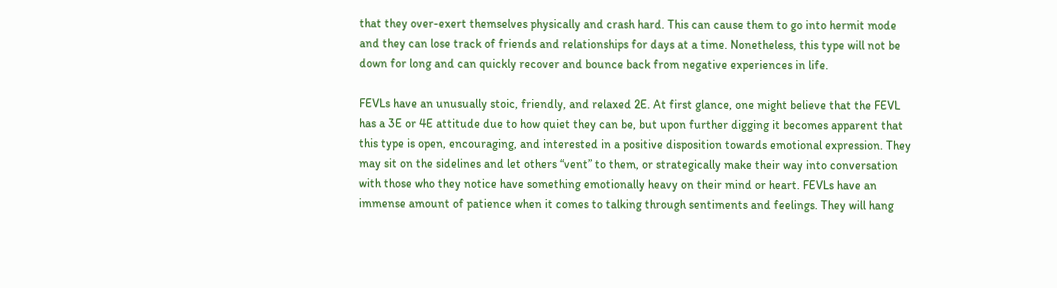that they over-exert themselves physically and crash hard. This can cause them to go into hermit mode and they can lose track of friends and relationships for days at a time. Nonetheless, this type will not be down for long and can quickly recover and bounce back from negative experiences in life.

FEVLs have an unusually stoic, friendly, and relaxed 2E. At first glance, one might believe that the FEVL has a 3E or 4E attitude due to how quiet they can be, but upon further digging it becomes apparent that this type is open, encouraging, and interested in a positive disposition towards emotional expression. They may sit on the sidelines and let others “vent” to them, or strategically make their way into conversation with those who they notice have something emotionally heavy on their mind or heart. FEVLs have an immense amount of patience when it comes to talking through sentiments and feelings. They will hang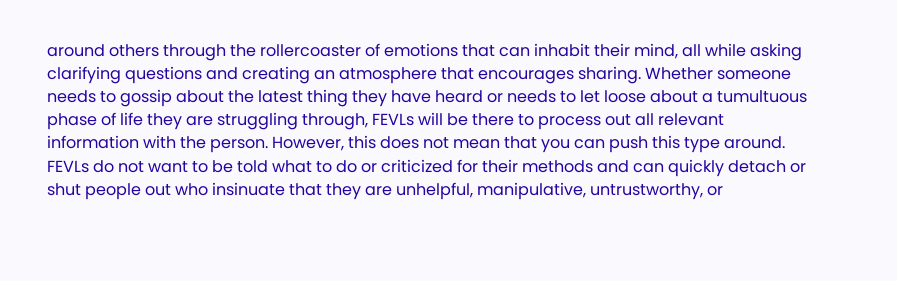around others through the rollercoaster of emotions that can inhabit their mind, all while asking clarifying questions and creating an atmosphere that encourages sharing. Whether someone needs to gossip about the latest thing they have heard or needs to let loose about a tumultuous phase of life they are struggling through, FEVLs will be there to process out all relevant information with the person. However, this does not mean that you can push this type around. FEVLs do not want to be told what to do or criticized for their methods and can quickly detach or shut people out who insinuate that they are unhelpful, manipulative, untrustworthy, or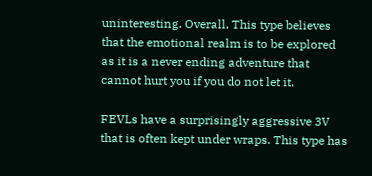uninteresting. Overall, This type believes that the emotional realm is to be explored as it is a never ending adventure that cannot hurt you if you do not let it.

FEVLs have a surprisingly aggressive 3V that is often kept under wraps. This type has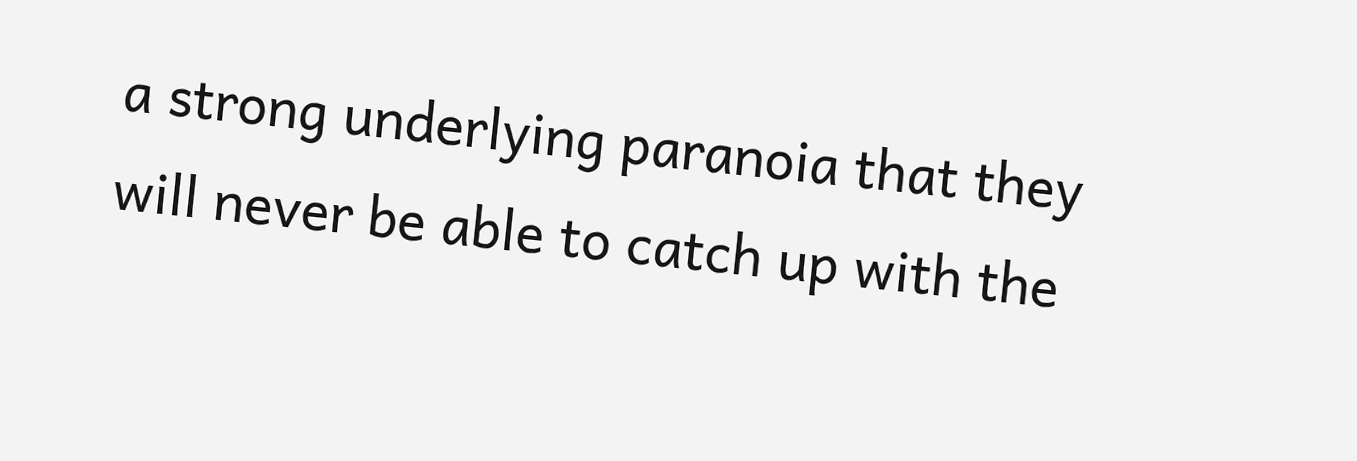a strong underlying paranoia that they will never be able to catch up with the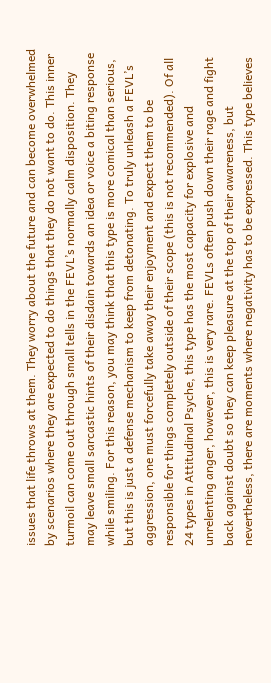issues that life throws at them. They worry about the future and can become overwhelmed by scenarios where they are expected to do things that they do not want to do. This inner turmoil can come out through small tells in the FEVL’s normally calm disposition. They may leave small sarcastic hints of their disdain towards an idea or voice a biting response while smiling. For this reason, you may think that this type is more comical than serious, but this is just a defense mechanism to keep from detonating. To truly unleash a FEVL’s aggression, one must forcefully take away their enjoyment and expect them to be responsible for things completely outside of their scope (this is not recommended). Of all 24 types in Attitudinal Psyche, this type has the most capacity for explosive and unrelenting anger, however, this is very rare. FEVLs often push down their rage and fight back against doubt so they can keep pleasure at the top of their awareness, but nevertheless, there are moments where negativity has to be expressed. This type believes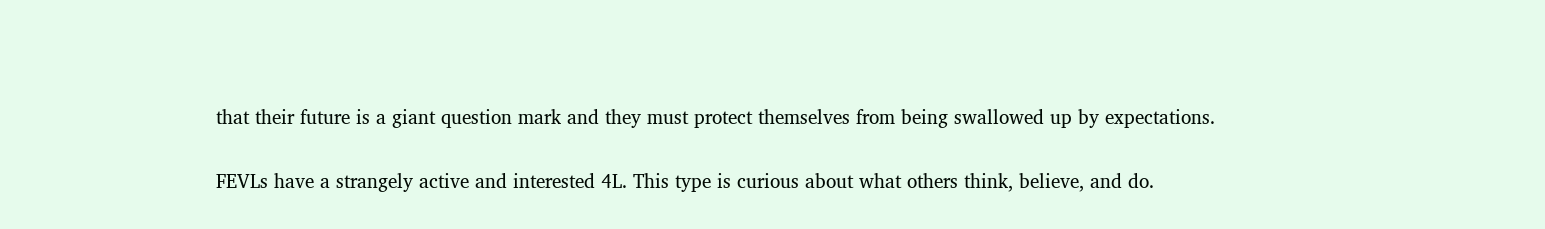that their future is a giant question mark and they must protect themselves from being swallowed up by expectations.

FEVLs have a strangely active and interested 4L. This type is curious about what others think, believe, and do.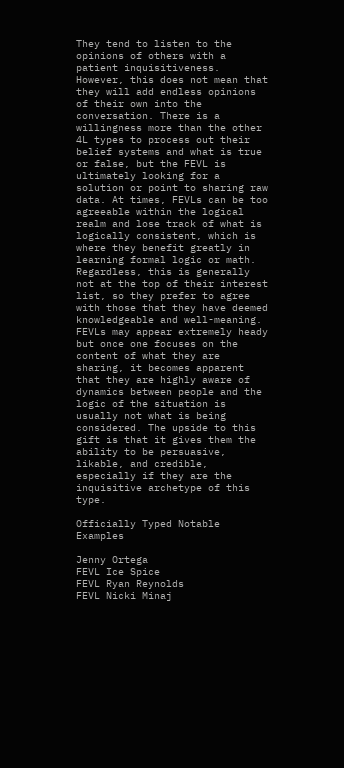They tend to listen to the opinions of others with a patient inquisitiveness. However, this does not mean that they will add endless opinions of their own into the conversation. There is a willingness more than the other 4L types to process out their belief systems and what is true or false, but the FEVL is ultimately looking for a solution or point to sharing raw data. At times, FEVLs can be too agreeable within the logical realm and lose track of what is logically consistent, which is where they benefit greatly in learning formal logic or math. Regardless, this is generally not at the top of their interest list, so they prefer to agree with those that they have deemed knowledgeable and well-meaning. FEVLs may appear extremely heady but once one focuses on the content of what they are sharing, it becomes apparent that they are highly aware of dynamics between people and the logic of the situation is usually not what is being considered. The upside to this gift is that it gives them the ability to be persuasive, likable, and credible, especially if they are the inquisitive archetype of this type.

Officially Typed Notable Examples

Jenny Ortega
FEVL Ice Spice
FEVL Ryan Reynolds
FEVL Nicki Minaj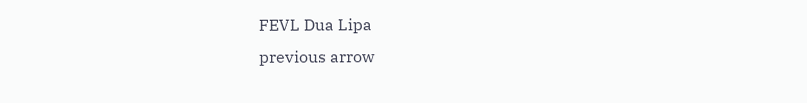FEVL Dua Lipa
previous arrow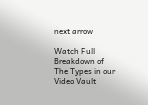next arrow

Watch Full Breakdown of The Types in our Video Vault